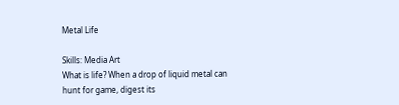Metal Life

Skills: Media Art
What is life? When a drop of liquid metal can hunt for game, digest its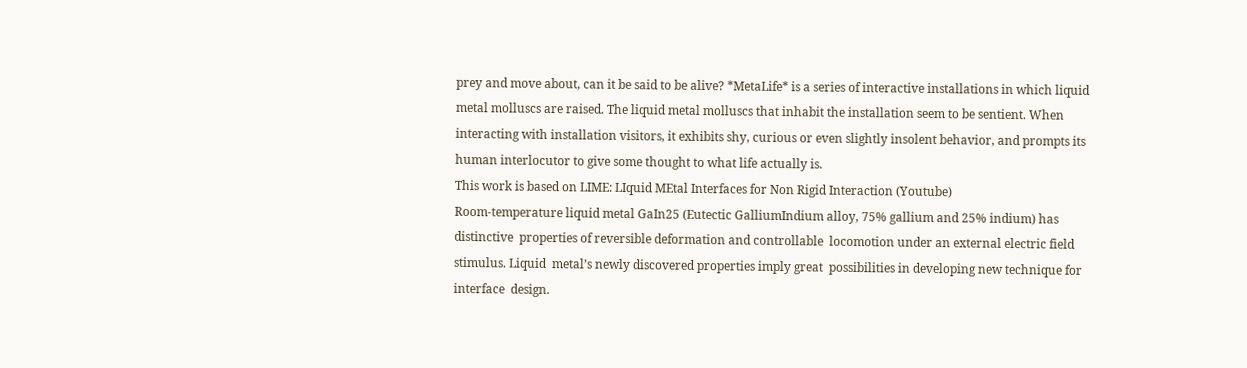prey and move about, can it be said to be alive? *MetaLife* is a series of interactive installations in which liquid metal molluscs are raised. The liquid metal molluscs that inhabit the installation seem to be sentient. When interacting with installation visitors, it exhibits shy, curious or even slightly insolent behavior, and prompts its human interlocutor to give some thought to what life actually is.
This work is based on LIME: LIquid MEtal Interfaces for Non Rigid Interaction (Youtube)
Room-temperature liquid metal GaIn25 (Eutectic GalliumIndium alloy, 75% gallium and 25% indium) has distinctive  properties of reversible deformation and controllable  locomotion under an external electric field stimulus. Liquid  metal’s newly discovered properties imply great  possibilities in developing new technique for interface  design.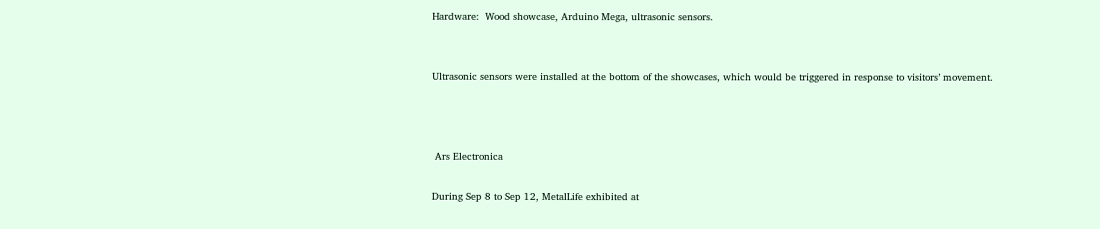Hardware:  Wood showcase, Arduino Mega, ultrasonic sensors.


Ultrasonic sensors were installed at the bottom of the showcases, which would be triggered in response to visitors’ movement.



 Ars Electronica

During Sep 8 to Sep 12, MetalLife exhibited at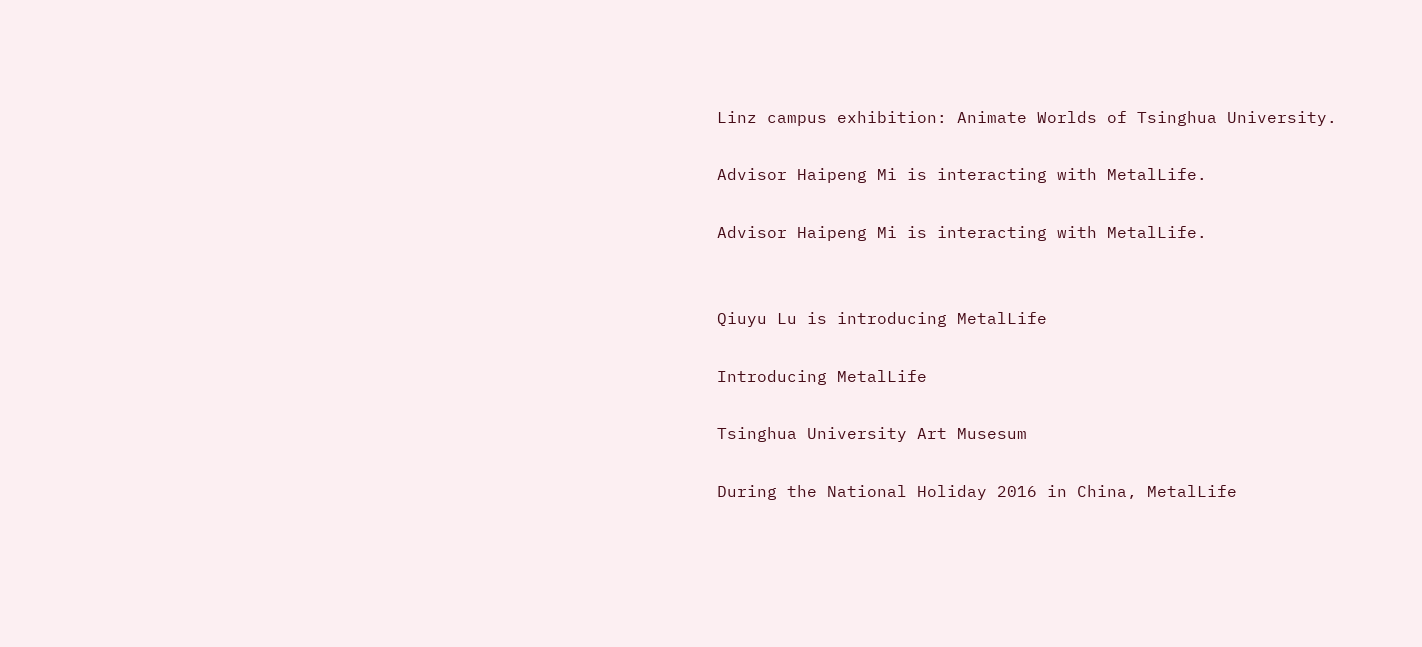Linz campus exhibition: Animate Worlds of Tsinghua University.

Advisor Haipeng Mi is interacting with MetalLife.

Advisor Haipeng Mi is interacting with MetalLife.


Qiuyu Lu is introducing MetalLife

Introducing MetalLife

Tsinghua University Art Musesum

During the National Holiday 2016 in China, MetalLife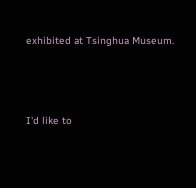exhibited at Tsinghua Museum.




I'd like to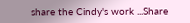share the Cindy's work ...Share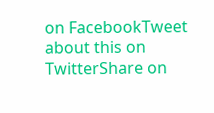on FacebookTweet about this on TwitterShare on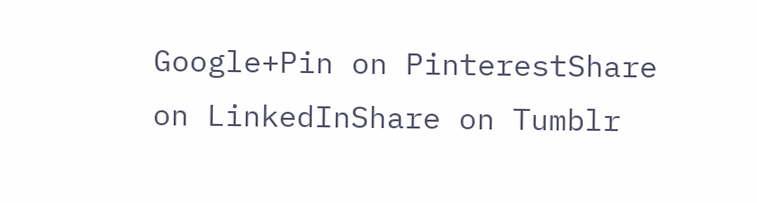Google+Pin on PinterestShare on LinkedInShare on Tumblr